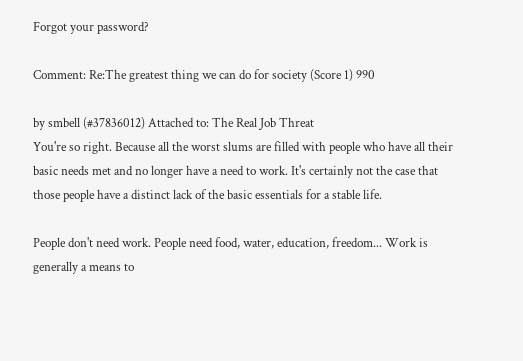Forgot your password?

Comment: Re:The greatest thing we can do for society (Score 1) 990

by smbell (#37836012) Attached to: The Real Job Threat
You're so right. Because all the worst slums are filled with people who have all their basic needs met and no longer have a need to work. It's certainly not the case that those people have a distinct lack of the basic essentials for a stable life.

People don't need work. People need food, water, education, freedom... Work is generally a means to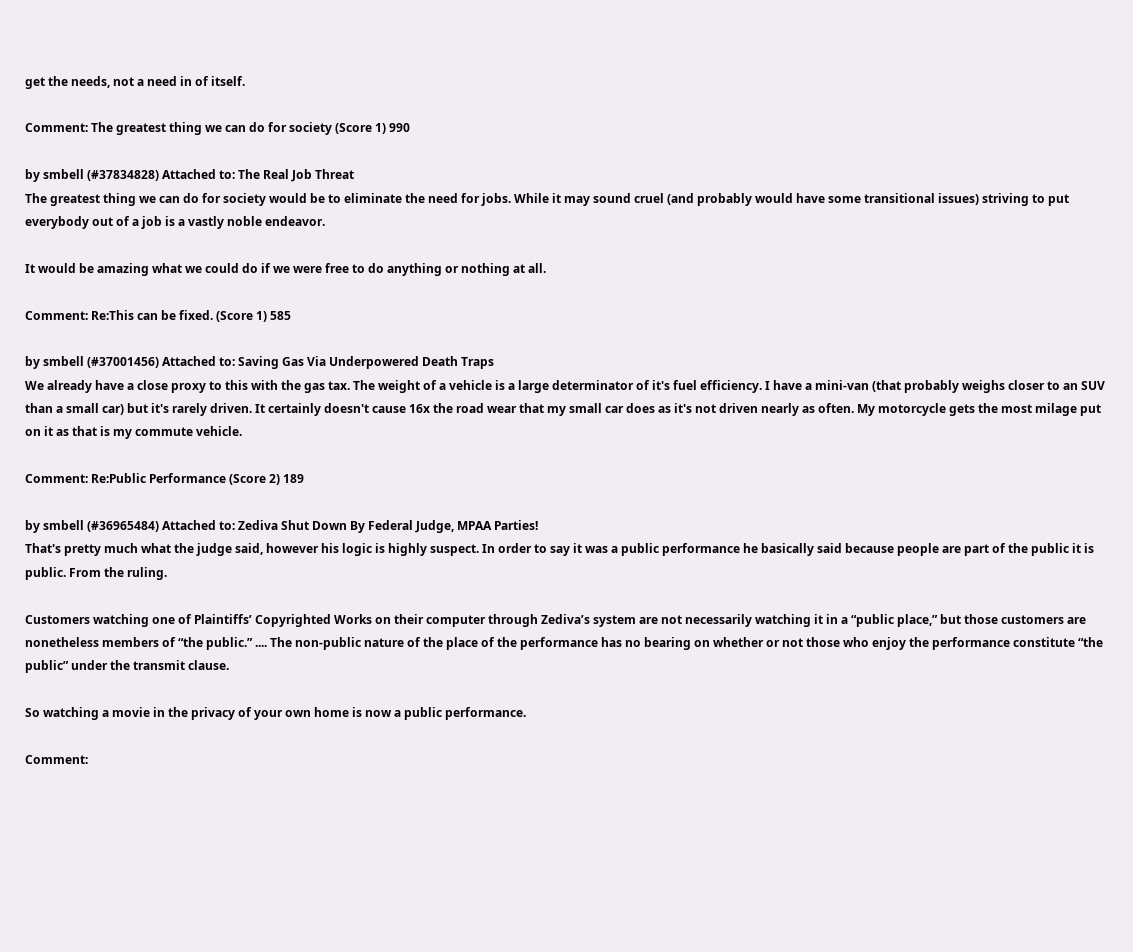get the needs, not a need in of itself.

Comment: The greatest thing we can do for society (Score 1) 990

by smbell (#37834828) Attached to: The Real Job Threat
The greatest thing we can do for society would be to eliminate the need for jobs. While it may sound cruel (and probably would have some transitional issues) striving to put everybody out of a job is a vastly noble endeavor.

It would be amazing what we could do if we were free to do anything or nothing at all.

Comment: Re:This can be fixed. (Score 1) 585

by smbell (#37001456) Attached to: Saving Gas Via Underpowered Death Traps
We already have a close proxy to this with the gas tax. The weight of a vehicle is a large determinator of it's fuel efficiency. I have a mini-van (that probably weighs closer to an SUV than a small car) but it's rarely driven. It certainly doesn't cause 16x the road wear that my small car does as it's not driven nearly as often. My motorcycle gets the most milage put on it as that is my commute vehicle.

Comment: Re:Public Performance (Score 2) 189

by smbell (#36965484) Attached to: Zediva Shut Down By Federal Judge, MPAA Parties!
That's pretty much what the judge said, however his logic is highly suspect. In order to say it was a public performance he basically said because people are part of the public it is public. From the ruling.

Customers watching one of Plaintiffs’ Copyrighted Works on their computer through Zediva’s system are not necessarily watching it in a “public place,” but those customers are nonetheless members of “the public.” .... The non-public nature of the place of the performance has no bearing on whether or not those who enjoy the performance constitute “the public” under the transmit clause.

So watching a movie in the privacy of your own home is now a public performance.

Comment: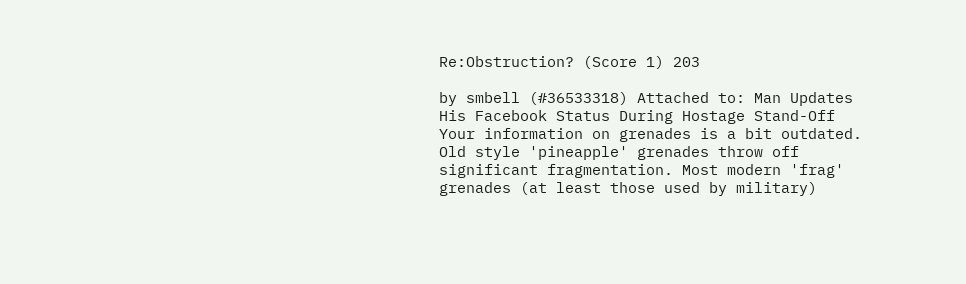Re:Obstruction? (Score 1) 203

by smbell (#36533318) Attached to: Man Updates His Facebook Status During Hostage Stand-Off
Your information on grenades is a bit outdated. Old style 'pineapple' grenades throw off significant fragmentation. Most modern 'frag' grenades (at least those used by military)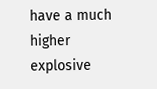have a much higher explosive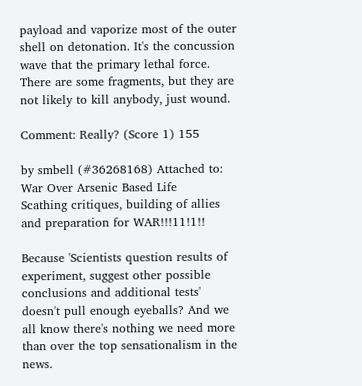payload and vaporize most of the outer shell on detonation. It's the concussion wave that the primary lethal force. There are some fragments, but they are not likely to kill anybody, just wound.

Comment: Really? (Score 1) 155

by smbell (#36268168) Attached to: War Over Arsenic Based Life
Scathing critiques, building of allies and preparation for WAR!!!11!1!!

Because 'Scientists question results of experiment, suggest other possible conclusions and additional tests' doesn't pull enough eyeballs? And we all know there's nothing we need more than over the top sensationalism in the news.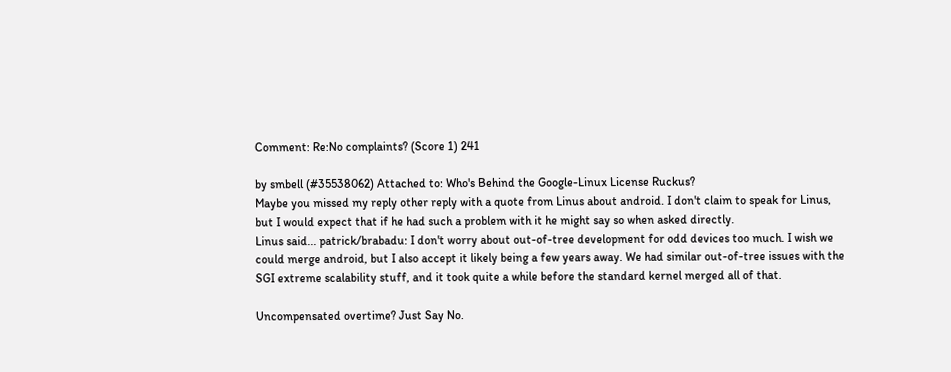Comment: Re:No complaints? (Score 1) 241

by smbell (#35538062) Attached to: Who's Behind the Google-Linux License Ruckus?
Maybe you missed my reply other reply with a quote from Linus about android. I don't claim to speak for Linus, but I would expect that if he had such a problem with it he might say so when asked directly.
Linus said... patrick/brabadu: I don't worry about out-of-tree development for odd devices too much. I wish we could merge android, but I also accept it likely being a few years away. We had similar out-of-tree issues with the SGI extreme scalability stuff, and it took quite a while before the standard kernel merged all of that.

Uncompensated overtime? Just Say No.